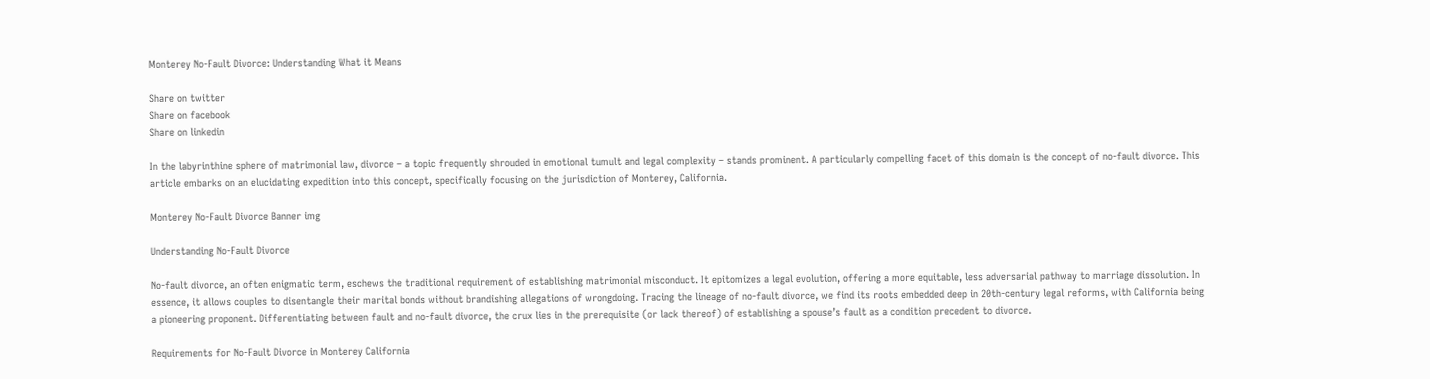Monterey No-Fault Divorce: Understanding What it Means

Share on twitter
Share on facebook
Share on linkedin

In the labyrinthine sphere of matrimonial law, divorce – a topic frequently shrouded in emotional tumult and legal complexity – stands prominent. A particularly compelling facet of this domain is the concept of no-fault divorce. This article embarks on an elucidating expedition into this concept, specifically focusing on the jurisdiction of Monterey, California.

Monterey No-Fault Divorce Banner img

Understanding No-Fault Divorce

No-fault divorce, an often enigmatic term, eschews the traditional requirement of establishing matrimonial misconduct. It epitomizes a legal evolution, offering a more equitable, less adversarial pathway to marriage dissolution. In essence, it allows couples to disentangle their marital bonds without brandishing allegations of wrongdoing. Tracing the lineage of no-fault divorce, we find its roots embedded deep in 20th-century legal reforms, with California being a pioneering proponent. Differentiating between fault and no-fault divorce, the crux lies in the prerequisite (or lack thereof) of establishing a spouse’s fault as a condition precedent to divorce.

Requirements for No-Fault Divorce in Monterey California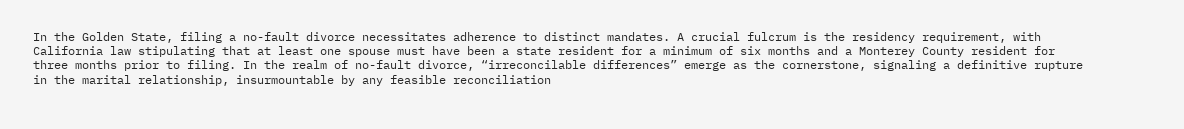In the Golden State, filing a no-fault divorce necessitates adherence to distinct mandates. A crucial fulcrum is the residency requirement, with California law stipulating that at least one spouse must have been a state resident for a minimum of six months and a Monterey County resident for three months prior to filing. In the realm of no-fault divorce, “irreconcilable differences” emerge as the cornerstone, signaling a definitive rupture in the marital relationship, insurmountable by any feasible reconciliation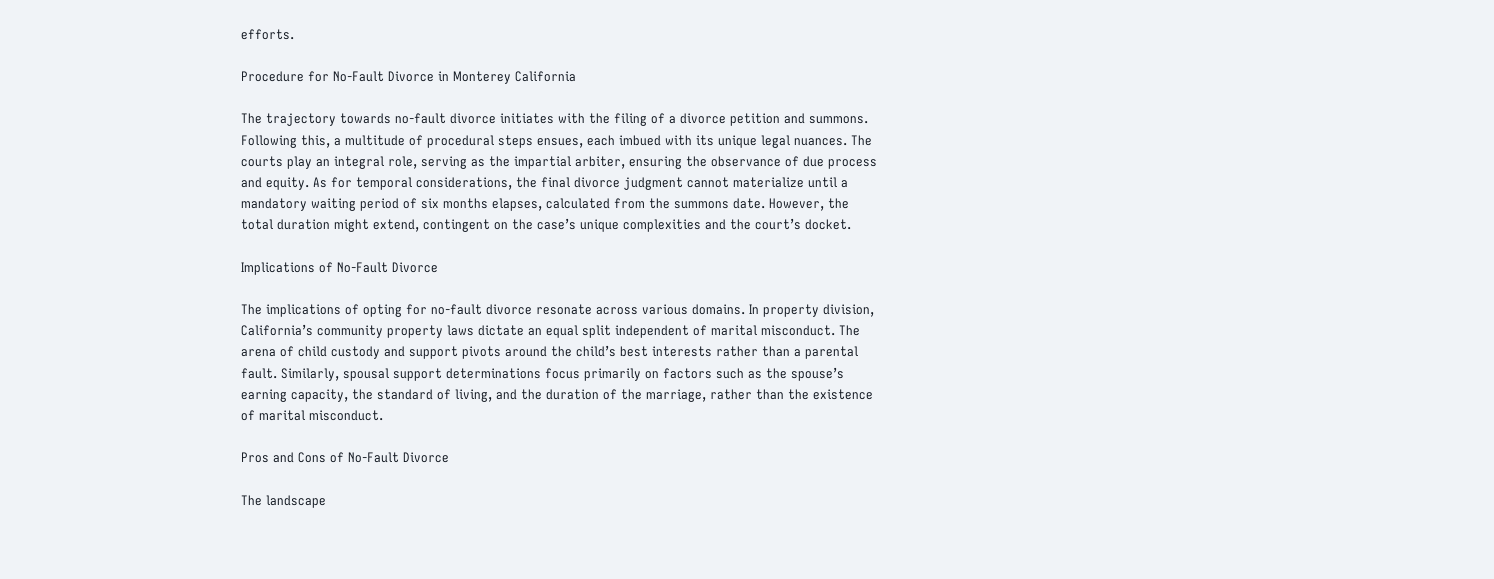efforts.

Procedure for No-Fault Divorce in Monterey California

The trajectory towards no-fault divorce initiates with the filing of a divorce petition and summons. Following this, a multitude of procedural steps ensues, each imbued with its unique legal nuances. The courts play an integral role, serving as the impartial arbiter, ensuring the observance of due process and equity. As for temporal considerations, the final divorce judgment cannot materialize until a mandatory waiting period of six months elapses, calculated from the summons date. However, the total duration might extend, contingent on the case’s unique complexities and the court’s docket.

Implications of No-Fault Divorce

The implications of opting for no-fault divorce resonate across various domains. In property division, California’s community property laws dictate an equal split independent of marital misconduct. The arena of child custody and support pivots around the child’s best interests rather than a parental fault. Similarly, spousal support determinations focus primarily on factors such as the spouse’s earning capacity, the standard of living, and the duration of the marriage, rather than the existence of marital misconduct.

Pros and Cons of No-Fault Divorce

The landscape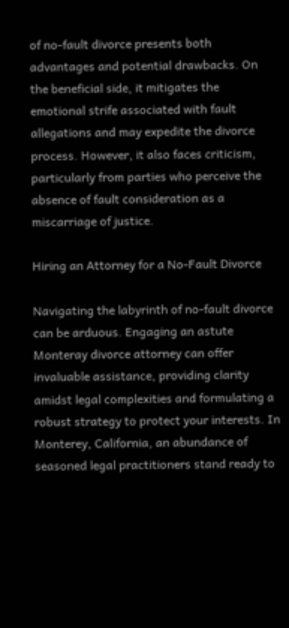of no-fault divorce presents both advantages and potential drawbacks. On the beneficial side, it mitigates the emotional strife associated with fault allegations and may expedite the divorce process. However, it also faces criticism, particularly from parties who perceive the absence of fault consideration as a miscarriage of justice.

Hiring an Attorney for a No-Fault Divorce

Navigating the labyrinth of no-fault divorce can be arduous. Engaging an astute Monteray divorce attorney can offer invaluable assistance, providing clarity amidst legal complexities and formulating a robust strategy to protect your interests. In Monterey, California, an abundance of seasoned legal practitioners stand ready to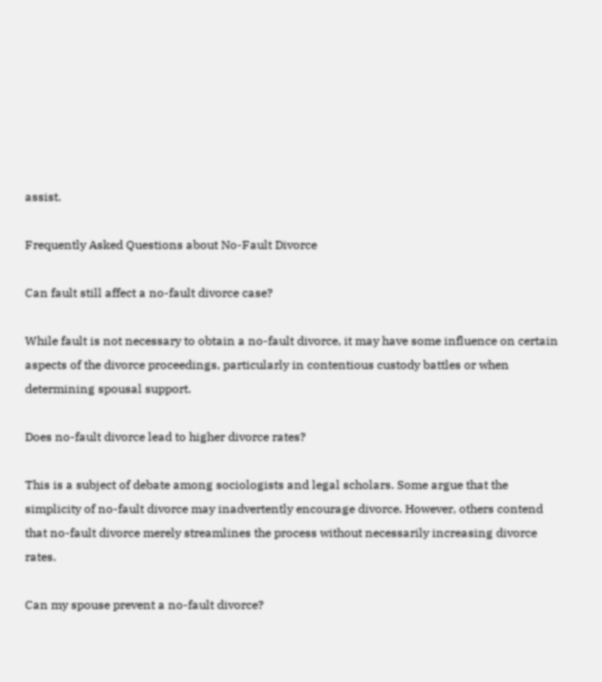assist.

Frequently Asked Questions about No-Fault Divorce

Can fault still affect a no-fault divorce case?

While fault is not necessary to obtain a no-fault divorce, it may have some influence on certain aspects of the divorce proceedings, particularly in contentious custody battles or when determining spousal support.

Does no-fault divorce lead to higher divorce rates?

This is a subject of debate among sociologists and legal scholars. Some argue that the simplicity of no-fault divorce may inadvertently encourage divorce. However, others contend that no-fault divorce merely streamlines the process without necessarily increasing divorce rates.

Can my spouse prevent a no-fault divorce?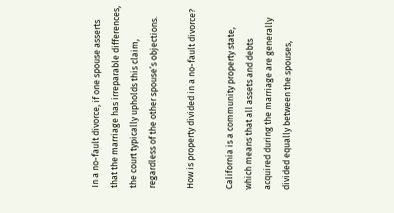In a no-fault divorce, if one spouse asserts that the marriage has irreparable differences, the court typically upholds this claim, regardless of the other spouse’s objections.

How is property divided in a no-fault divorce?

California is a community property state, which means that all assets and debts acquired during the marriage are generally divided equally between the spouses,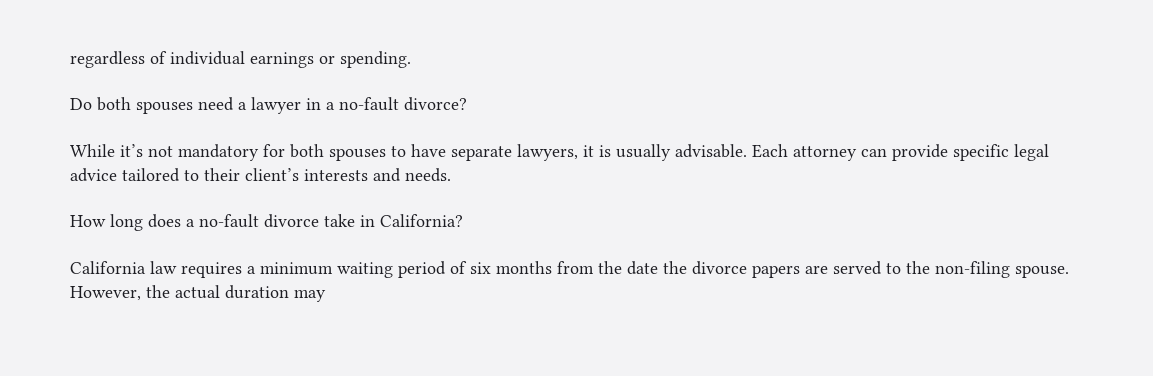regardless of individual earnings or spending.

Do both spouses need a lawyer in a no-fault divorce?

While it’s not mandatory for both spouses to have separate lawyers, it is usually advisable. Each attorney can provide specific legal advice tailored to their client’s interests and needs.

How long does a no-fault divorce take in California?

California law requires a minimum waiting period of six months from the date the divorce papers are served to the non-filing spouse. However, the actual duration may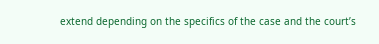extend depending on the specifics of the case and the court’s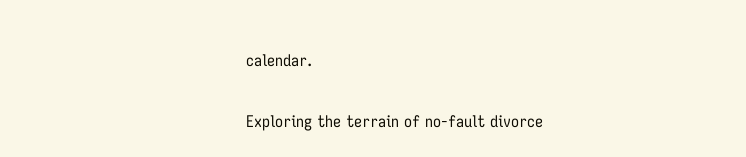calendar.

Exploring the terrain of no-fault divorce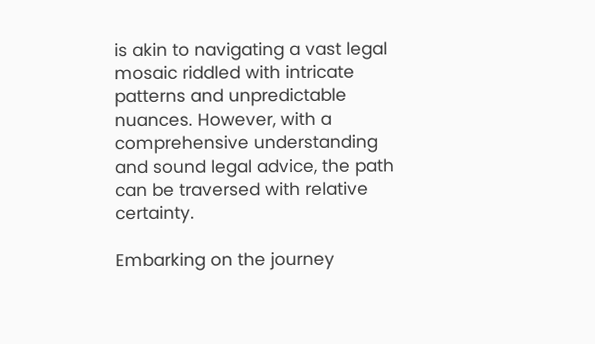is akin to navigating a vast legal mosaic riddled with intricate patterns and unpredictable nuances. However, with a comprehensive understanding and sound legal advice, the path can be traversed with relative certainty.

Embarking on the journey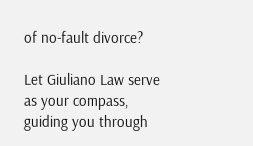of no-fault divorce?

Let Giuliano Law serve as your compass, guiding you through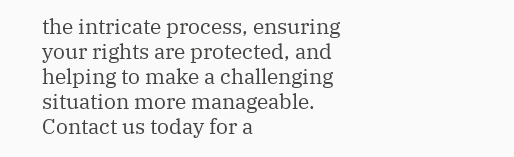the intricate process, ensuring your rights are protected, and helping to make a challenging situation more manageable. Contact us today for a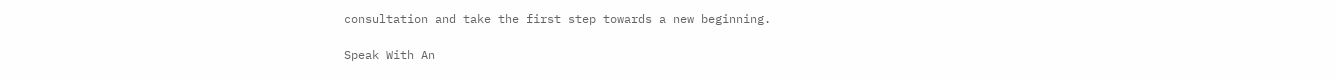consultation and take the first step towards a new beginning.

Speak With An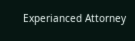Experianced Attorney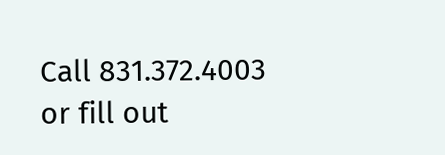Call 831.372.4003 or fill out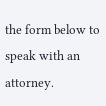the form below to speak with an attorney.